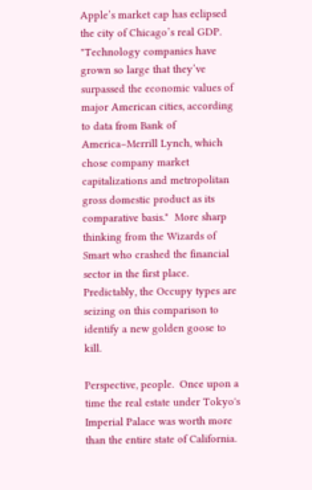Apple’s market cap has eclipsed the city of Chicago’s real GDP.  "Technology companies have grown so large that they’ve surpassed the economic values of major American cities, according to data from Bank of America–Merrill Lynch, which chose company market capitalizations and metropolitan gross domestic product as its comparative basis."  More sharp thinking from the Wizards of Smart who crashed the financial sector in the first place.  Predictably, the Occupy types are seizing on this comparison to identify a new golden goose to kill.

Perspective, people.  Once upon a time the real estate under Tokyo's Imperial Palace was worth more than the entire state of California.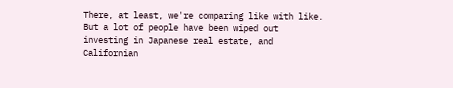There, at least, we're comparing like with like.  But a lot of people have been wiped out investing in Japanese real estate, and Californian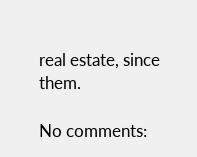real estate, since them.

No comments: